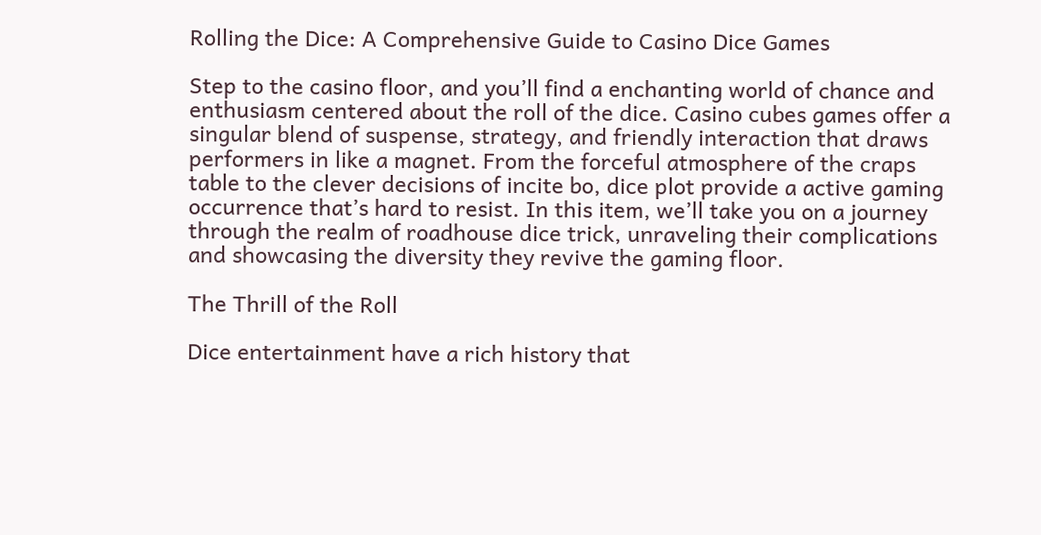Rolling the Dice: A Comprehensive Guide to Casino Dice Games

Step to the casino floor, and you’ll find a enchanting world of chance and enthusiasm centered about the roll of the dice. Casino cubes games offer a singular blend of suspense, strategy, and friendly interaction that draws performers in like a magnet. From the forceful atmosphere of the craps table to the clever decisions of incite bo, dice plot provide a active gaming occurrence that’s hard to resist. In this item, we’ll take you on a journey through the realm of roadhouse dice trick, unraveling their complications and showcasing the diversity they revive the gaming floor.

The Thrill of the Roll

Dice entertainment have a rich history that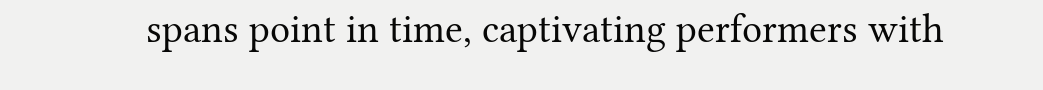spans point in time, captivating performers with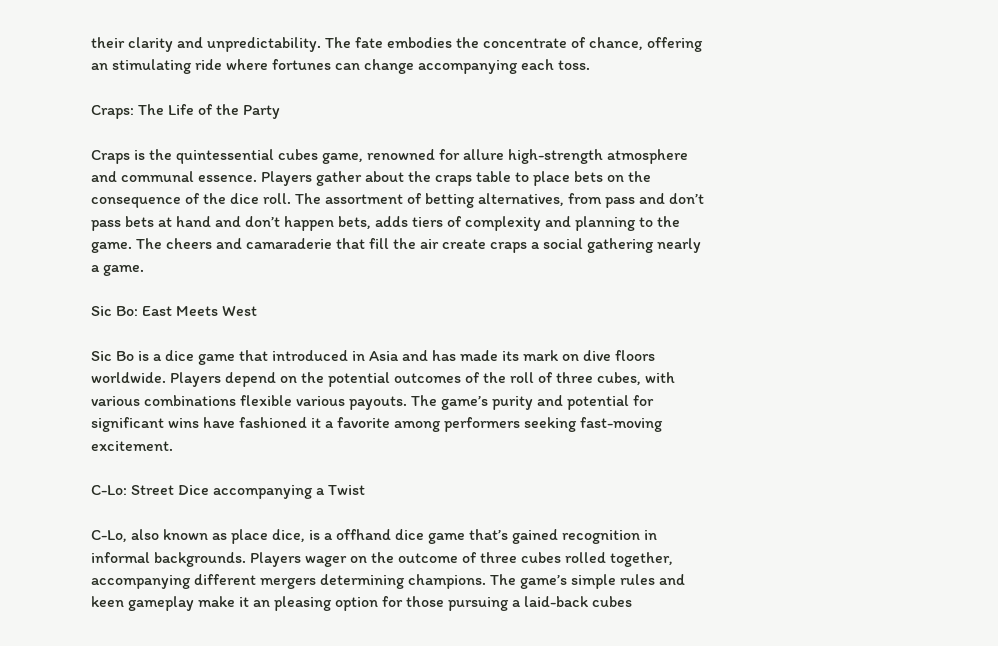their clarity and unpredictability. The fate embodies the concentrate of chance, offering an stimulating ride where fortunes can change accompanying each toss.

Craps: The Life of the Party

Craps is the quintessential cubes game, renowned for allure high-strength atmosphere and communal essence. Players gather about the craps table to place bets on the consequence of the dice roll. The assortment of betting alternatives, from pass and don’t pass bets at hand and don’t happen bets, adds tiers of complexity and planning to the game. The cheers and camaraderie that fill the air create craps a social gathering nearly a game.

Sic Bo: East Meets West

Sic Bo is a dice game that introduced in Asia and has made its mark on dive floors worldwide. Players depend on the potential outcomes of the roll of three cubes, with various combinations flexible various payouts. The game’s purity and potential for significant wins have fashioned it a favorite among performers seeking fast-moving excitement.

C-Lo: Street Dice accompanying a Twist

C-Lo, also known as place dice, is a offhand dice game that’s gained recognition in informal backgrounds. Players wager on the outcome of three cubes rolled together, accompanying different mergers determining champions. The game’s simple rules and keen gameplay make it an pleasing option for those pursuing a laid-back cubes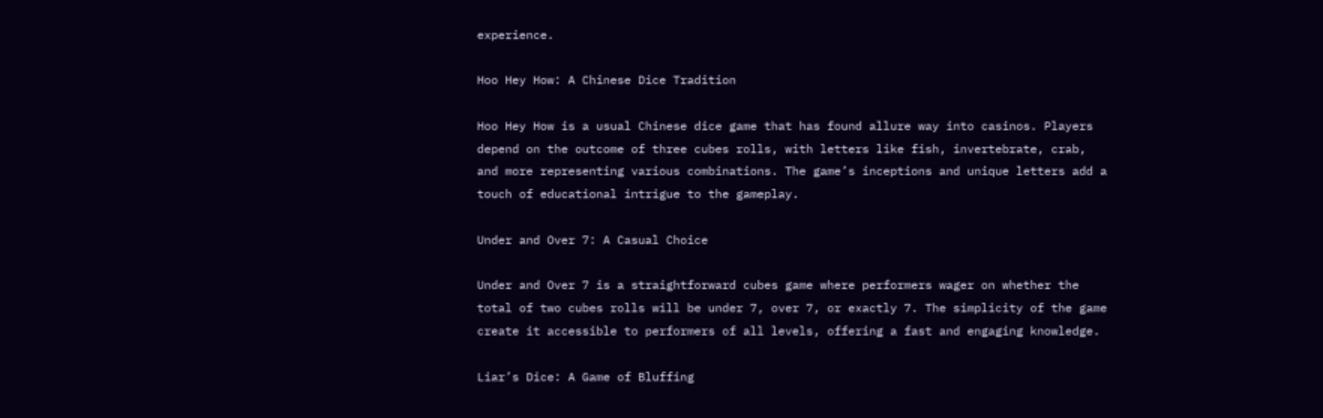experience.

Hoo Hey How: A Chinese Dice Tradition

Hoo Hey How is a usual Chinese dice game that has found allure way into casinos. Players depend on the outcome of three cubes rolls, with letters like fish, invertebrate, crab, and more representing various combinations. The game’s inceptions and unique letters add a touch of educational intrigue to the gameplay.

Under and Over 7: A Casual Choice

Under and Over 7 is a straightforward cubes game where performers wager on whether the total of two cubes rolls will be under 7, over 7, or exactly 7. The simplicity of the game create it accessible to performers of all levels, offering a fast and engaging knowledge.

Liar’s Dice: A Game of Bluffing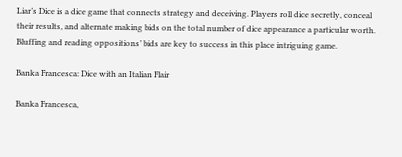Liar’s Dice is a dice game that connects strategy and deceiving. Players roll dice secretly, conceal their results, and alternate making bids on the total number of dice appearance a particular worth. Bluffing and reading oppositions’ bids are key to success in this place intriguing game.

Banka Francesca: Dice with an Italian Flair

Banka Francesca,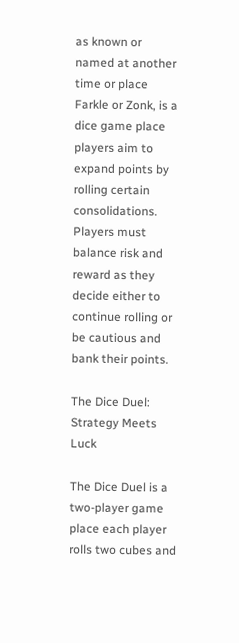as known or named at another time or place Farkle or Zonk, is a dice game place players aim to expand points by rolling certain consolidations. Players must balance risk and reward as they decide either to continue rolling or be cautious and bank their points.

The Dice Duel: Strategy Meets Luck

The Dice Duel is a two-player game place each player rolls two cubes and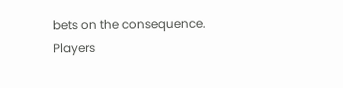bets on the consequence. Players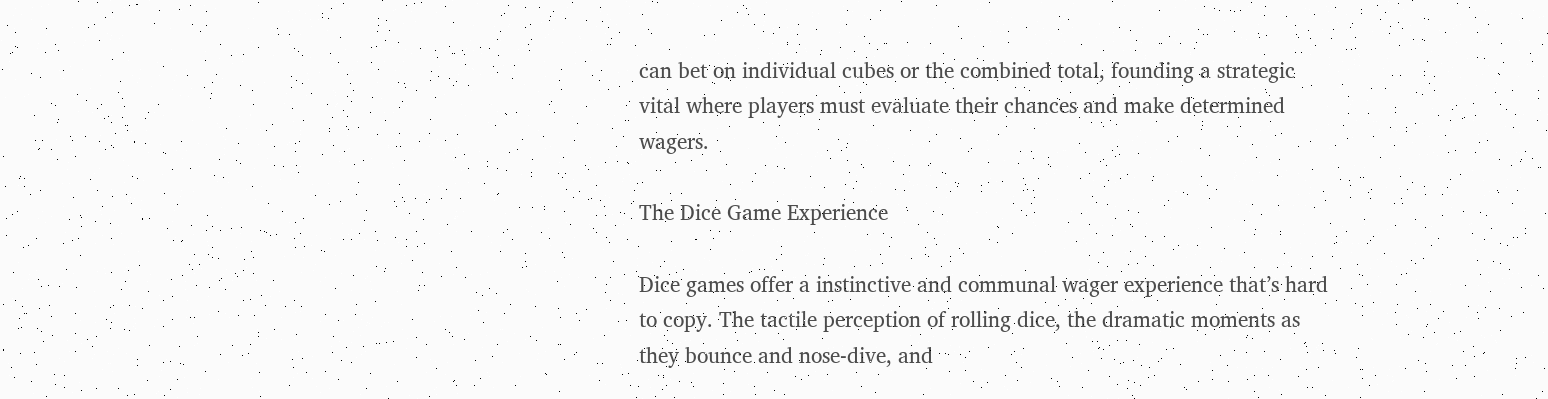can bet on individual cubes or the combined total, founding a strategic vital where players must evaluate their chances and make determined wagers.

The Dice Game Experience

Dice games offer a instinctive and communal wager experience that’s hard to copy. The tactile perception of rolling dice, the dramatic moments as they bounce and nose-dive, and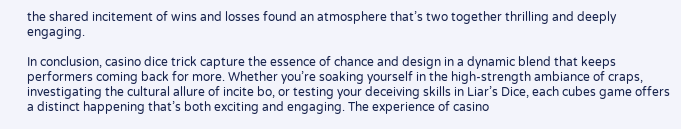the shared incitement of wins and losses found an atmosphere that’s two together thrilling and deeply engaging.

In conclusion, casino dice trick capture the essence of chance and design in a dynamic blend that keeps performers coming back for more. Whether you’re soaking yourself in the high-strength ambiance of craps, investigating the cultural allure of incite bo, or testing your deceiving skills in Liar’s Dice, each cubes game offers a distinct happening that’s both exciting and engaging. The experience of casino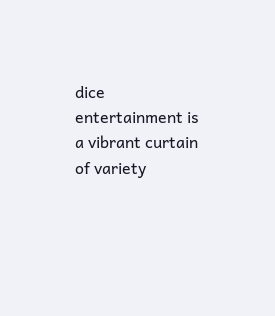dice entertainment is a vibrant curtain of variety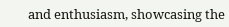and enthusiasm, showcasing the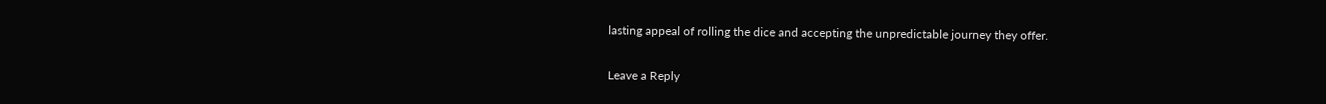lasting appeal of rolling the dice and accepting the unpredictable journey they offer.

Leave a Reply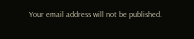Your email address will not be published.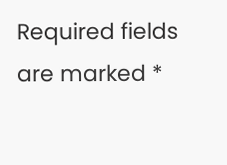Required fields are marked *